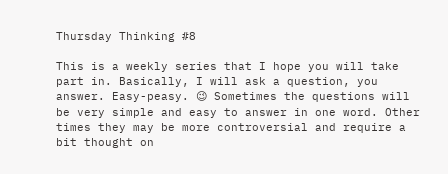Thursday Thinking #8

This is a weekly series that I hope you will take part in. Basically, I will ask a question, you answer. Easy-peasy. 😉 Sometimes the questions will be very simple and easy to answer in one word. Other times they may be more controversial and require a bit thought on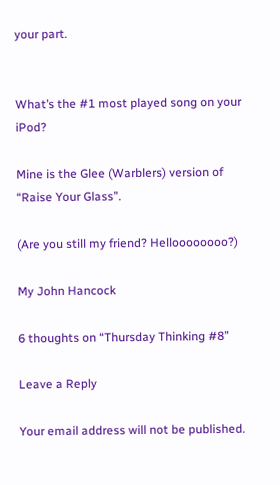your part.


What’s the #1 most played song on your iPod?

Mine is the Glee (Warblers) version of “Raise Your Glass”.

(Are you still my friend? Helloooooooo?)

My John Hancock

6 thoughts on “Thursday Thinking #8”

Leave a Reply

Your email address will not be published.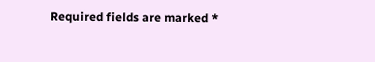Required fields are marked *